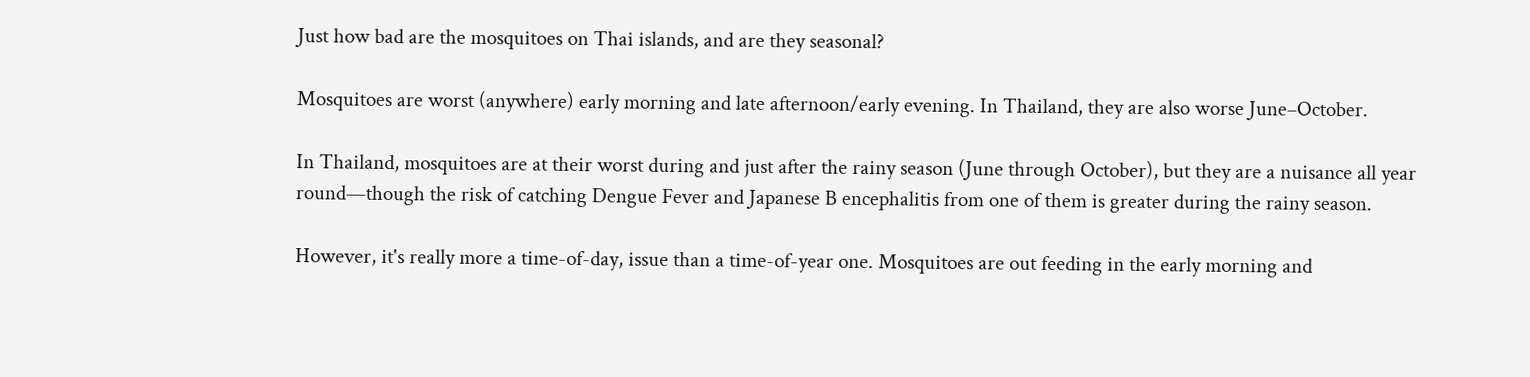Just how bad are the mosquitoes on Thai islands, and are they seasonal?

Mosquitoes are worst (anywhere) early morning and late afternoon/early evening. In Thailand, they are also worse June–October.

In Thailand, mosquitoes are at their worst during and just after the rainy season (June through October), but they are a nuisance all year round—though the risk of catching Dengue Fever and Japanese B encephalitis from one of them is greater during the rainy season.

However, it's really more a time-of-day, issue than a time-of-year one. Mosquitoes are out feeding in the early morning and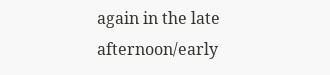again in the late afternoon/early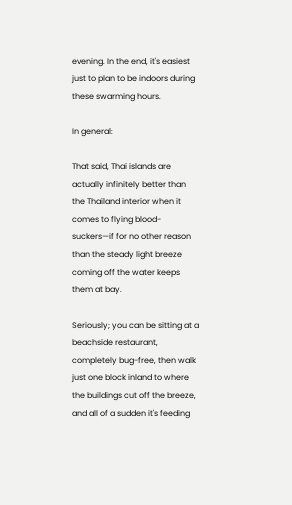evening. In the end, it's easiest just to plan to be indoors during these swarming hours.

In general:

That said, Thai islands are actually infinitely better than the Thailand interior when it comes to flying blood-suckers—if for no other reason than the steady light breeze coming off the water keeps them at bay.

Seriously; you can be sitting at a beachside restaurant, completely bug-free, then walk just one block inland to where the buildings cut off the breeze, and all of a sudden it's feeding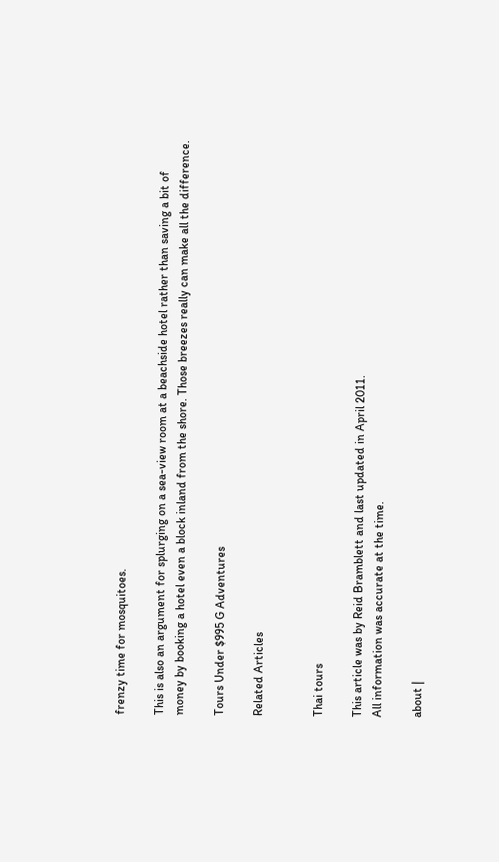frenzy time for mosquitoes.

This is also an argument for splurging on a sea-view room at a beachside hotel rather than saving a bit of money by booking a hotel even a block inland from the shore. Those breezes really can make all the difference.

Tours Under $995 G Adventures

Related Articles


Thai tours

This article was by Reid Bramblett and last updated in April 2011.
All information was accurate at the time.

about |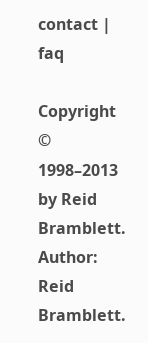contact | faq

Copyright © 1998–2013 by Reid Bramblett. Author: Reid Bramblett.